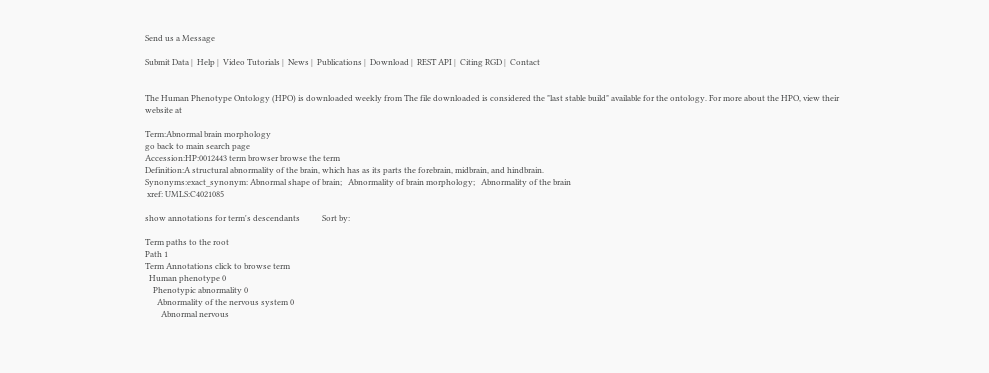Send us a Message

Submit Data |  Help |  Video Tutorials |  News |  Publications |  Download |  REST API |  Citing RGD |  Contact


The Human Phenotype Ontology (HPO) is downloaded weekly from The file downloaded is considered the "last stable build" available for the ontology. For more about the HPO, view their website at

Term:Abnormal brain morphology
go back to main search page
Accession:HP:0012443 term browser browse the term
Definition:A structural abnormality of the brain, which has as its parts the forebrain, midbrain, and hindbrain.
Synonyms:exact_synonym: Abnormal shape of brain;   Abnormality of brain morphology;   Abnormality of the brain
 xref: UMLS:C4021085

show annotations for term's descendants           Sort by:

Term paths to the root
Path 1
Term Annotations click to browse term
  Human phenotype 0
    Phenotypic abnormality 0
      Abnormality of the nervous system 0
        Abnormal nervous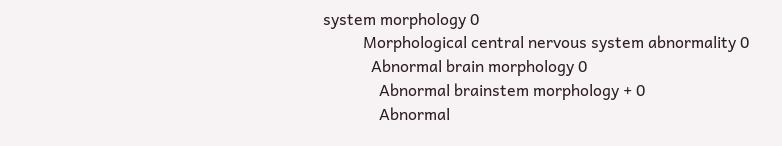system morphology 0
          Morphological central nervous system abnormality 0
            Abnormal brain morphology 0
              Abnormal brainstem morphology + 0
              Abnormal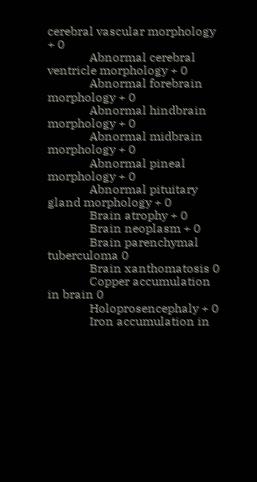cerebral vascular morphology + 0
              Abnormal cerebral ventricle morphology + 0
              Abnormal forebrain morphology + 0
              Abnormal hindbrain morphology + 0
              Abnormal midbrain morphology + 0
              Abnormal pineal morphology + 0
              Abnormal pituitary gland morphology + 0
              Brain atrophy + 0
              Brain neoplasm + 0
              Brain parenchymal tuberculoma 0
              Brain xanthomatosis 0
              Copper accumulation in brain 0
              Holoprosencephaly + 0
              Iron accumulation in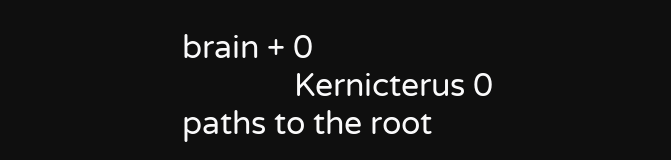brain + 0
              Kernicterus 0
paths to the root